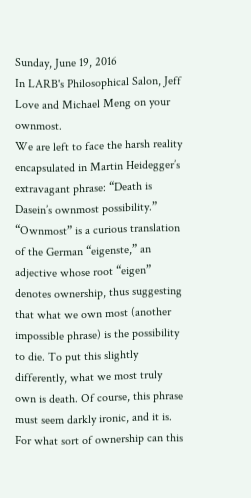Sunday, June 19, 2016
In LARB's Philosophical Salon, Jeff Love and Michael Meng on your ownmost.
We are left to face the harsh reality encapsulated in Martin Heidegger’s extravagant phrase: “Death is Dasein’s ownmost possibility.” “Ownmost” is a curious translation of the German “eigenste,” an adjective whose root “eigen” denotes ownership, thus suggesting that what we own most (another impossible phrase) is the possibility to die. To put this slightly differently, what we most truly own is death. Of course, this phrase must seem darkly ironic, and it is. For what sort of ownership can this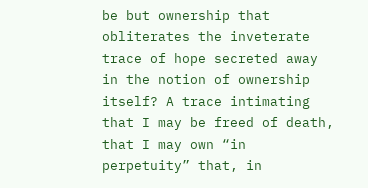be but ownership that obliterates the inveterate trace of hope secreted away in the notion of ownership itself? A trace intimating that I may be freed of death, that I may own “in perpetuity” that, in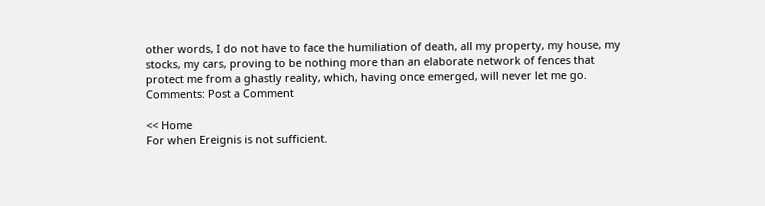other words, I do not have to face the humiliation of death, all my property, my house, my stocks, my cars, proving to be nothing more than an elaborate network of fences that protect me from a ghastly reality, which, having once emerged, will never let me go.
Comments: Post a Comment

<< Home
For when Ereignis is not sufficient.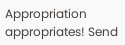Appropriation appropriates! Send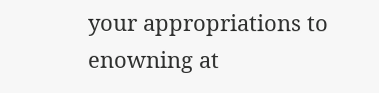your appropriations to enowning at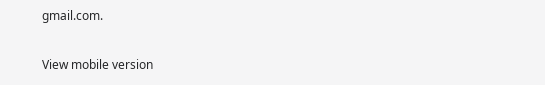gmail.com.

View mobile version